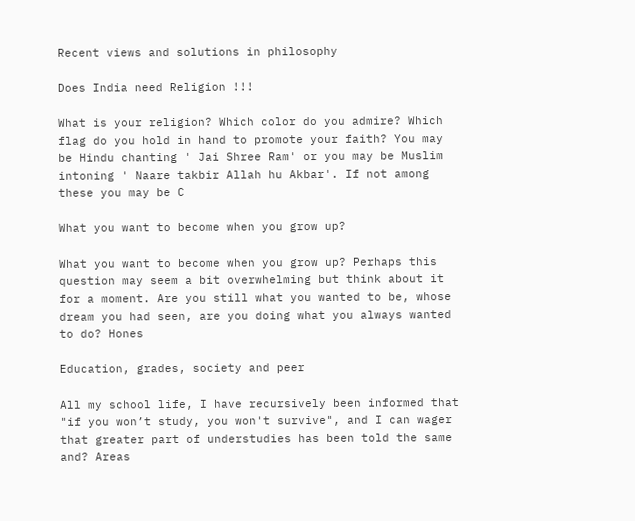Recent views and solutions in philosophy

Does India need Religion !!!

What is your religion? Which color do you admire? Which flag do you hold in hand to promote your faith? You may be Hindu chanting ' Jai Shree Ram' or you may be Muslim intoning ' Naare takbir Allah hu Akbar'. If not among these you may be C

What you want to become when you grow up?

What you want to become when you grow up? Perhaps this question may seem a bit overwhelming but think about it for a moment. Are you still what you wanted to be, whose dream you had seen, are you doing what you always wanted to do? Hones

Education, grades, society and peer

All my school life, I have recursively been informed that "if you won’t study, you won't survive", and I can wager that greater part of understudies has been told the same and? Areas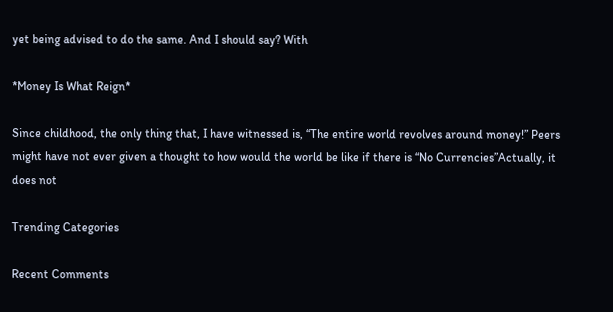yet being advised to do the same. And I should say? With

*Money Is What Reign*

Since childhood, the only thing that, I have witnessed is, “The entire world revolves around money!” Peers might have not ever given a thought to how would the world be like if there is “No Currencies”Actually, it does not

Trending Categories

Recent Comments